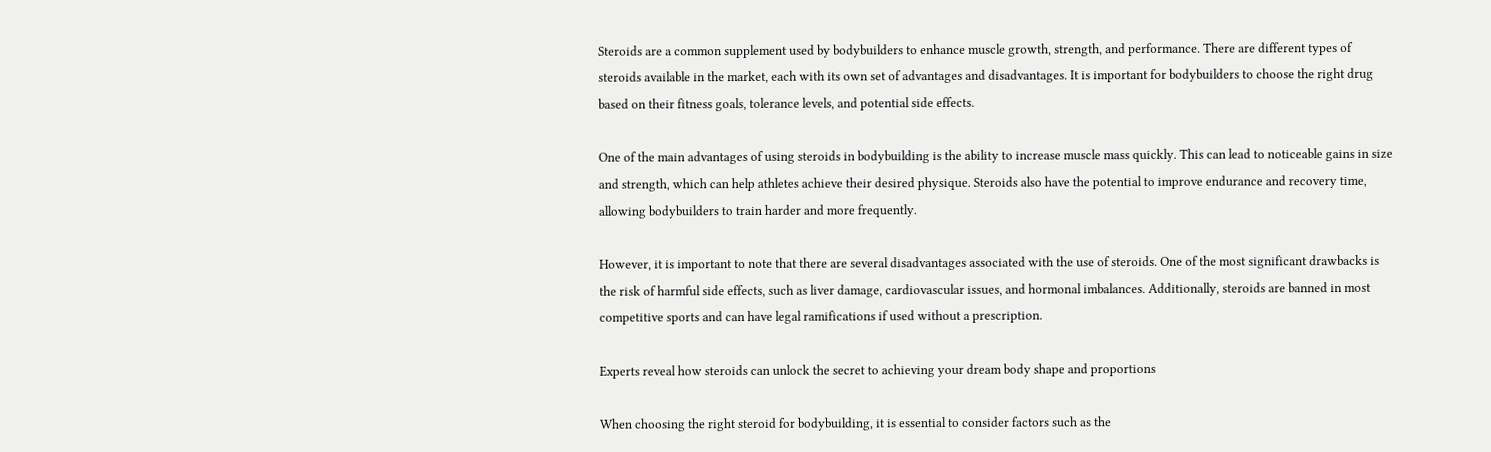Steroids are a common supplement used by bodybuilders to enhance muscle growth, strength, and performance. There are different types of steroids available in the market, each with its own set of advantages and disadvantages. It is important for bodybuilders to choose the right drug based on their fitness goals, tolerance levels, and potential side effects.

One of the main advantages of using steroids in bodybuilding is the ability to increase muscle mass quickly. This can lead to noticeable gains in size and strength, which can help athletes achieve their desired physique. Steroids also have the potential to improve endurance and recovery time, allowing bodybuilders to train harder and more frequently.

However, it is important to note that there are several disadvantages associated with the use of steroids. One of the most significant drawbacks is the risk of harmful side effects, such as liver damage, cardiovascular issues, and hormonal imbalances. Additionally, steroids are banned in most competitive sports and can have legal ramifications if used without a prescription.

Experts reveal how steroids can unlock the secret to achieving your dream body shape and proportions

When choosing the right steroid for bodybuilding, it is essential to consider factors such as the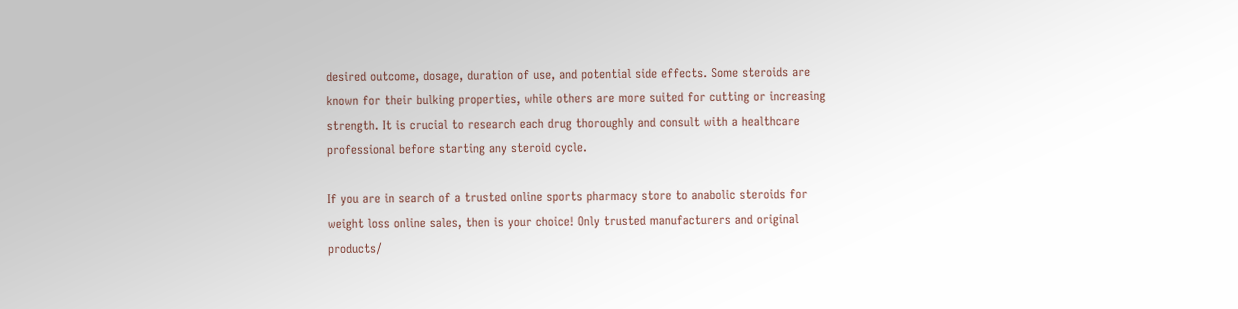desired outcome, dosage, duration of use, and potential side effects. Some steroids are known for their bulking properties, while others are more suited for cutting or increasing strength. It is crucial to research each drug thoroughly and consult with a healthcare professional before starting any steroid cycle.

If you are in search of a trusted online sports pharmacy store to anabolic steroids for weight loss online sales, then is your choice! Only trusted manufacturers and original products/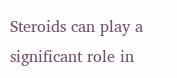Steroids can play a significant role in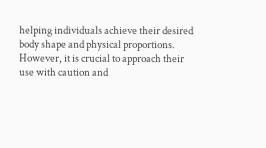helping individuals achieve their desired body shape and physical proportions. However, it is crucial to approach their use with caution and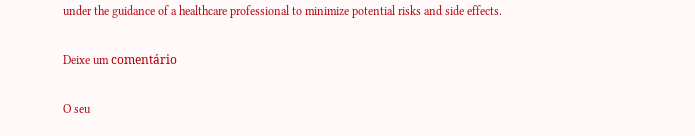under the guidance of a healthcare professional to minimize potential risks and side effects.

Deixe um comentário

O seu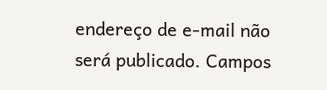endereço de e-mail não será publicado. Campos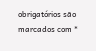obrigatórios são marcados com *